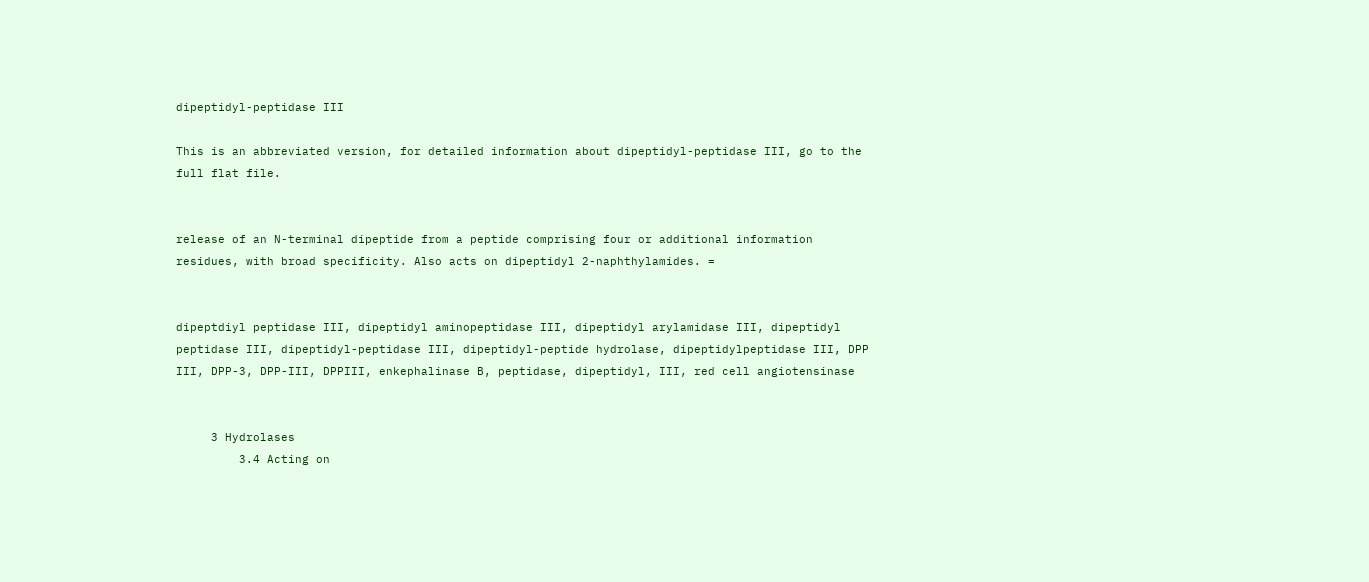dipeptidyl-peptidase III

This is an abbreviated version, for detailed information about dipeptidyl-peptidase III, go to the full flat file.


release of an N-terminal dipeptide from a peptide comprising four or additional information residues, with broad specificity. Also acts on dipeptidyl 2-naphthylamides. =


dipeptdiyl peptidase III, dipeptidyl aminopeptidase III, dipeptidyl arylamidase III, dipeptidyl peptidase III, dipeptidyl-peptidase III, dipeptidyl-peptide hydrolase, dipeptidylpeptidase III, DPP III, DPP-3, DPP-III, DPPIII, enkephalinase B, peptidase, dipeptidyl, III, red cell angiotensinase


     3 Hydrolases
         3.4 Acting on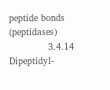peptide bonds (peptidases)
             3.4.14 Dipeptidyl-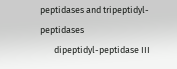peptidases and tripeptidyl-peptidases
       dipeptidyl-peptidase III